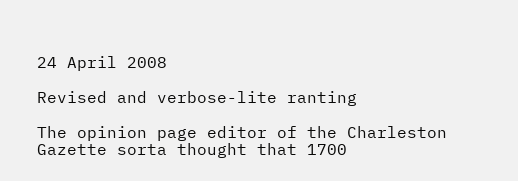24 April 2008

Revised and verbose-lite ranting

The opinion page editor of the Charleston Gazette sorta thought that 1700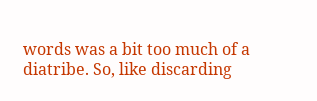words was a bit too much of a diatribe. So, like discarding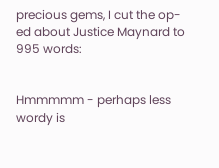precious gems, I cut the op-ed about Justice Maynard to 995 words:


Hmmmmm - perhaps less wordy is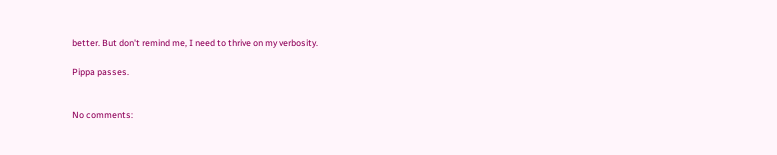better. But don't remind me, I need to thrive on my verbosity.

Pippa passes.


No comments: